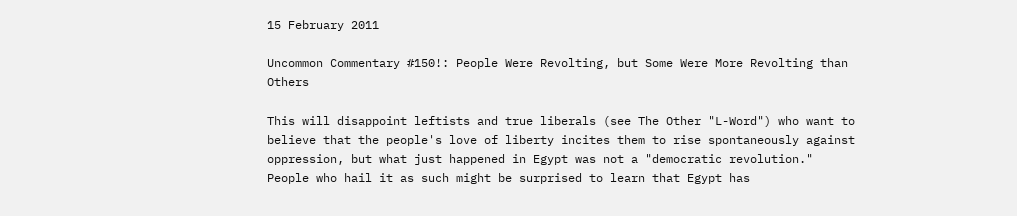15 February 2011

Uncommon Commentary #150!: People Were Revolting, but Some Were More Revolting than Others

This will disappoint leftists and true liberals (see The Other "L-Word") who want to believe that the people's love of liberty incites them to rise spontaneously against oppression, but what just happened in Egypt was not a "democratic revolution."  People who hail it as such might be surprised to learn that Egypt has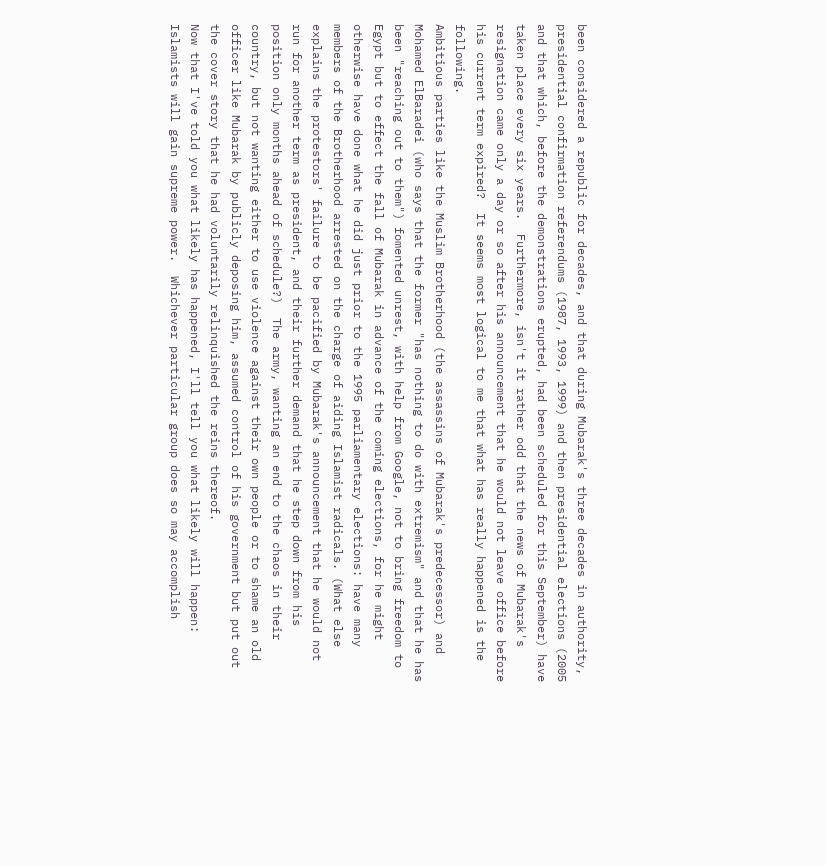been considered a republic for decades, and that during Mubarak's three decades in authority, presidential confirmation referendums (1987, 1993, 1999) and then presidential elections (2005 and that which, before the demonstrations erupted, had been scheduled for this September) have taken place every six years.  Furthermore, isn't it rather odd that the news of Mubarak's resignation came only a day or so after his announcement that he would not leave office before his current term expired?  It seems most logical to me that what has really happened is the following.
Ambitious parties like the Muslim Brotherhood (the assassins of Mubarak's predecessor) and Mohamed ElBaradei (who says that the former "has nothing to do with extremism" and that he has been "reaching out to them") fomented unrest, with help from Google, not to bring freedom to Egypt but to effect the fall of Mubarak in advance of the coming elections, for he might otherwise have done what he did just prior to the 1995 parliamentary elections: have many members of the Brotherhood arrested on the charge of aiding Islamist radicals. (What else explains the protestors' failure to be pacified by Mubarak's announcement that he would not run for another term as president, and their further demand that he step down from his position only months ahead of schedule?)  The army, wanting an end to the chaos in their country, but not wanting either to use violence against their own people or to shame an old officer like Mubarak by publicly deposing him, assumed control of his government but put out the cover story that he had voluntarily relinquished the reins thereof.
Now that I've told you what likely has happened, I'll tell you what likely will happen: Islamists will gain supreme power.  Whichever particular group does so may accomplish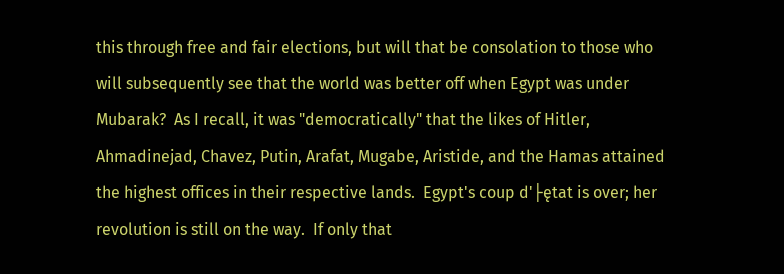this through free and fair elections, but will that be consolation to those who will subsequently see that the world was better off when Egypt was under Mubarak?  As I recall, it was "democratically" that the likes of Hitler, Ahmadinejad, Chavez, Putin, Arafat, Mugabe, Aristide, and the Hamas attained the highest offices in their respective lands.  Egypt's coup d'├ętat is over; her revolution is still on the way.  If only that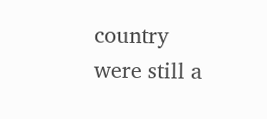country were still a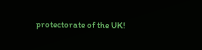protectorate of the UK!